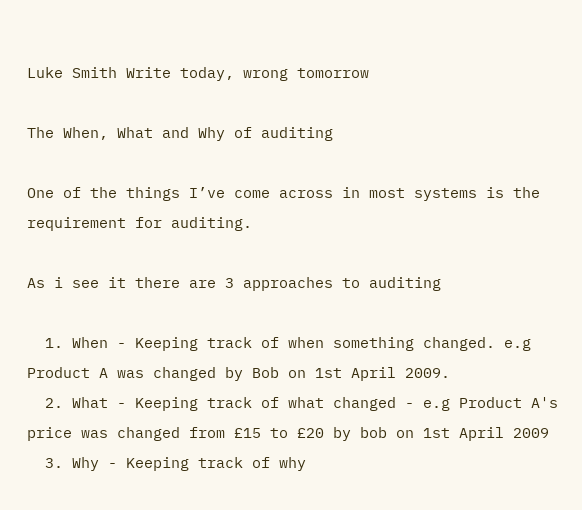Luke Smith Write today, wrong tomorrow

The When, What and Why of auditing

One of the things I’ve come across in most systems is the requirement for auditing.

As i see it there are 3 approaches to auditing

  1. When - Keeping track of when something changed. e.g Product A was changed by Bob on 1st April 2009.
  2. What - Keeping track of what changed - e.g Product A's price was changed from £15 to £20 by bob on 1st April 2009
  3. Why - Keeping track of why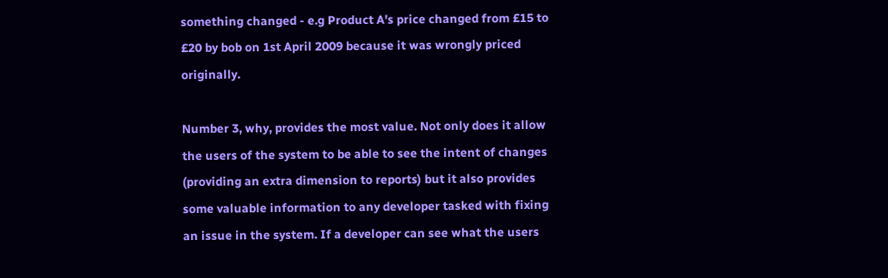something changed - e.g Product A's price changed from £15 to £20 by bob on 1st April 2009 because it was wrongly priced originally.

Number 3, why, provides the most value. Not only does it allow the users of the system to be able to see the intent of changes (providing an extra dimension to reports) but it also provides some valuable information to any developer tasked with fixing an issue in the system. If a developer can see what the users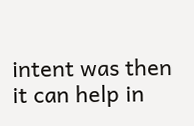intent was then it can help in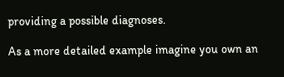providing a possible diagnoses.

As a more detailed example imagine you own an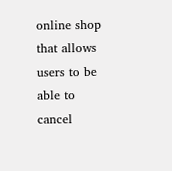online shop that allows users to be able to cancel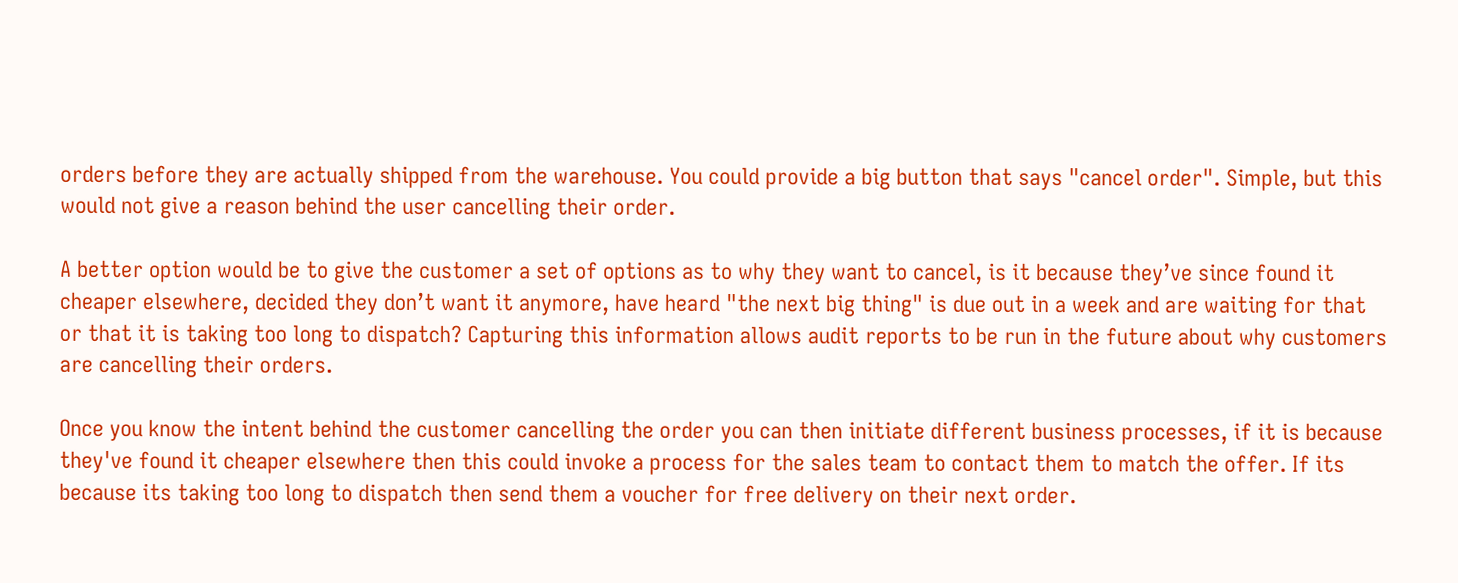orders before they are actually shipped from the warehouse. You could provide a big button that says "cancel order". Simple, but this would not give a reason behind the user cancelling their order.

A better option would be to give the customer a set of options as to why they want to cancel, is it because they’ve since found it cheaper elsewhere, decided they don’t want it anymore, have heard "the next big thing" is due out in a week and are waiting for that or that it is taking too long to dispatch? Capturing this information allows audit reports to be run in the future about why customers are cancelling their orders.

Once you know the intent behind the customer cancelling the order you can then initiate different business processes, if it is because they've found it cheaper elsewhere then this could invoke a process for the sales team to contact them to match the offer. If its because its taking too long to dispatch then send them a voucher for free delivery on their next order.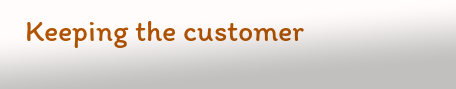Keeping the customer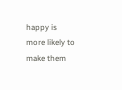happy is more likely to make them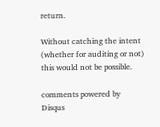return.

Without catching the intent (whether for auditing or not) this would not be possible.

comments powered by Disqus